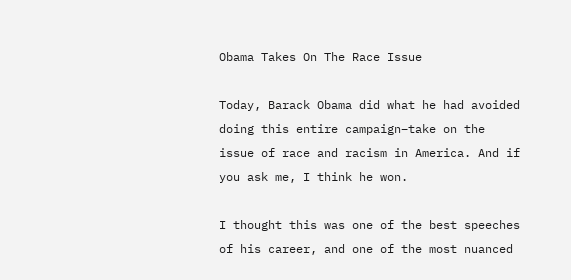Obama Takes On The Race Issue

Today, Barack Obama did what he had avoided doing this entire campaign–take on the issue of race and racism in America. And if you ask me, I think he won.

I thought this was one of the best speeches of his career, and one of the most nuanced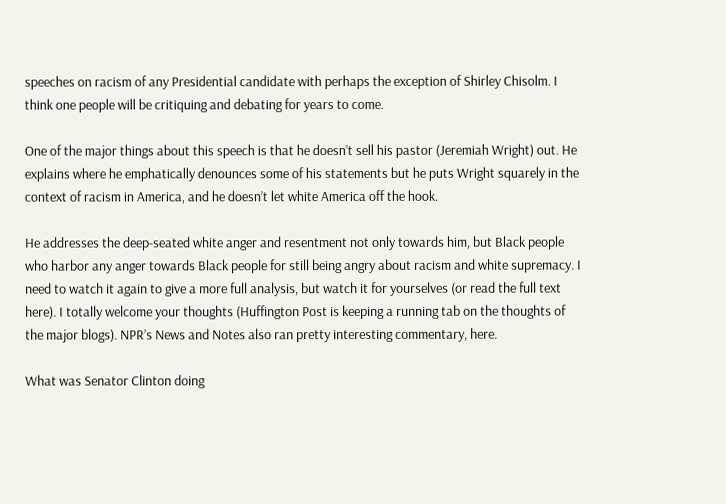speeches on racism of any Presidential candidate with perhaps the exception of Shirley Chisolm. I think one people will be critiquing and debating for years to come.

One of the major things about this speech is that he doesn’t sell his pastor (Jeremiah Wright) out. He explains where he emphatically denounces some of his statements but he puts Wright squarely in the context of racism in America, and he doesn’t let white America off the hook.

He addresses the deep-seated white anger and resentment not only towards him, but Black people who harbor any anger towards Black people for still being angry about racism and white supremacy. I need to watch it again to give a more full analysis, but watch it for yourselves (or read the full text here). I totally welcome your thoughts (Huffington Post is keeping a running tab on the thoughts of the major blogs). NPR’s News and Notes also ran pretty interesting commentary, here.

What was Senator Clinton doing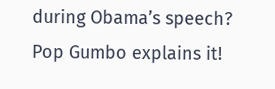during Obama’s speech? Pop Gumbo explains it!